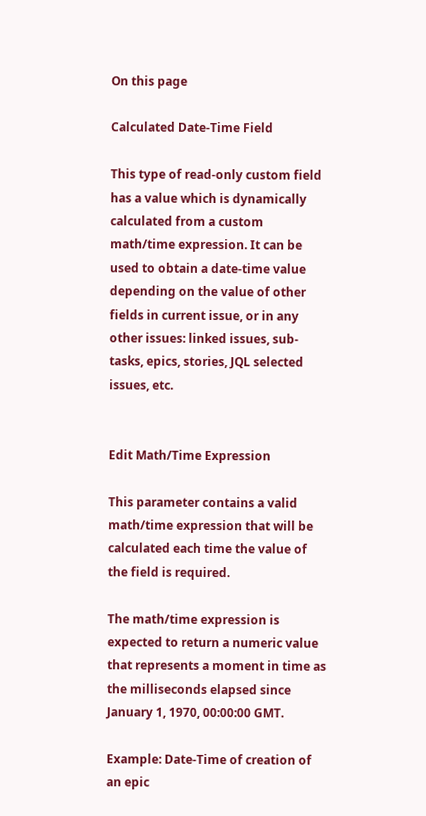On this page

Calculated Date-Time Field

This type of read-only custom field has a value which is dynamically calculated from a custom math/time expression. It can be used to obtain a date-time value depending on the value of other fields in current issue, or in any other issues: linked issues, sub-tasks, epics, stories, JQL selected issues, etc.


Edit Math/Time Expression

This parameter contains a valid math/time expression that will be calculated each time the value of the field is required.

The math/time expression is expected to return a numeric value that represents a moment in time as the milliseconds elapsed since January 1, 1970, 00:00:00 GMT.

Example: Date-Time of creation of an epic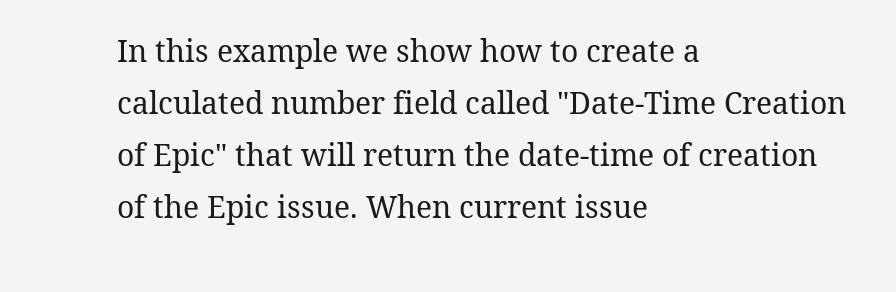In this example we show how to create a calculated number field called "Date-Time Creation of Epic" that will return the date-time of creation of the Epic issue. When current issue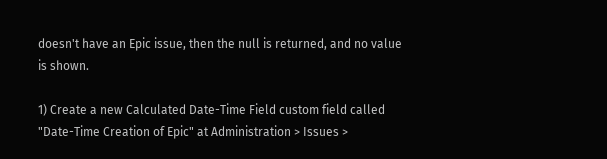doesn't have an Epic issue, then the null is returned, and no value is shown.

1) Create a new Calculated Date-Time Field custom field called "Date-Time Creation of Epic" at Administration > Issues >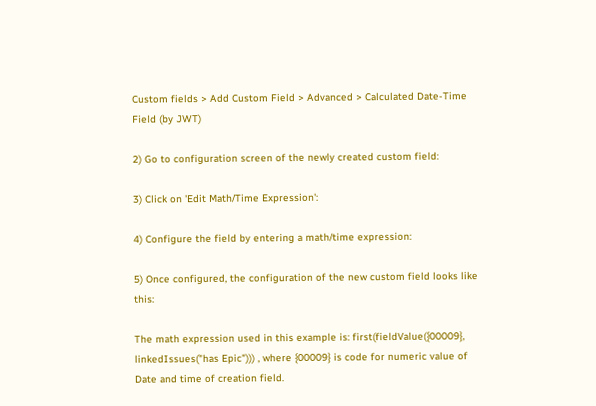Custom fields > Add Custom Field > Advanced > Calculated Date-Time Field (by JWT)

2) Go to configuration screen of the newly created custom field:

3) Click on 'Edit Math/Time Expression':

4) Configure the field by entering a math/time expression:

5) Once configured, the configuration of the new custom field looks like this:

The math expression used in this example is: first(fieldValue({00009}, linkedIssues("has Epic"))) , where {00009} is code for numeric value of Date and time of creation field.